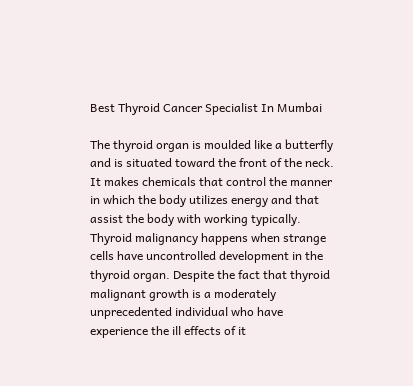Best Thyroid Cancer Specialist In Mumbai

The thyroid organ is moulded like a butterfly and is situated toward the front of the neck. It makes chemicals that control the manner in which the body utilizes energy and that assist the body with working typically. Thyroid malignancy happens when strange cells have uncontrolled development in the thyroid organ. Despite the fact that thyroid malignant growth is a moderately unprecedented individual who have experience the ill effects of it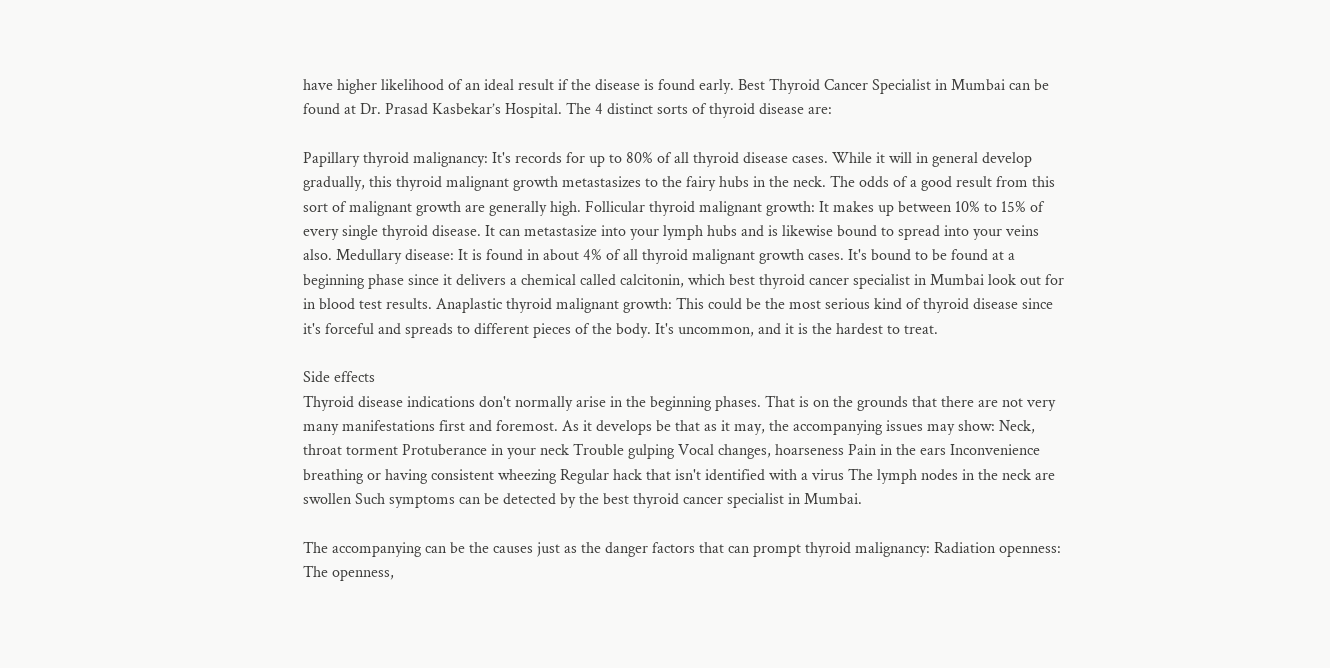have higher likelihood of an ideal result if the disease is found early. Best Thyroid Cancer Specialist in Mumbai can be found at Dr. Prasad Kasbekar’s Hospital. The 4 distinct sorts of thyroid disease are:

Papillary thyroid malignancy: It's records for up to 80% of all thyroid disease cases. While it will in general develop gradually, this thyroid malignant growth metastasizes to the fairy hubs in the neck. The odds of a good result from this sort of malignant growth are generally high. Follicular thyroid malignant growth: It makes up between 10% to 15% of every single thyroid disease. It can metastasize into your lymph hubs and is likewise bound to spread into your veins also. Medullary disease: It is found in about 4% of all thyroid malignant growth cases. It's bound to be found at a beginning phase since it delivers a chemical called calcitonin, which best thyroid cancer specialist in Mumbai look out for in blood test results. Anaplastic thyroid malignant growth: This could be the most serious kind of thyroid disease since it's forceful and spreads to different pieces of the body. It's uncommon, and it is the hardest to treat.

Side effects
Thyroid disease indications don't normally arise in the beginning phases. That is on the grounds that there are not very many manifestations first and foremost. As it develops be that as it may, the accompanying issues may show: Neck, throat torment Protuberance in your neck Trouble gulping Vocal changes, hoarseness Pain in the ears Inconvenience breathing or having consistent wheezing Regular hack that isn't identified with a virus The lymph nodes in the neck are swollen Such symptoms can be detected by the best thyroid cancer specialist in Mumbai.

The accompanying can be the causes just as the danger factors that can prompt thyroid malignancy: Radiation openness: The openness,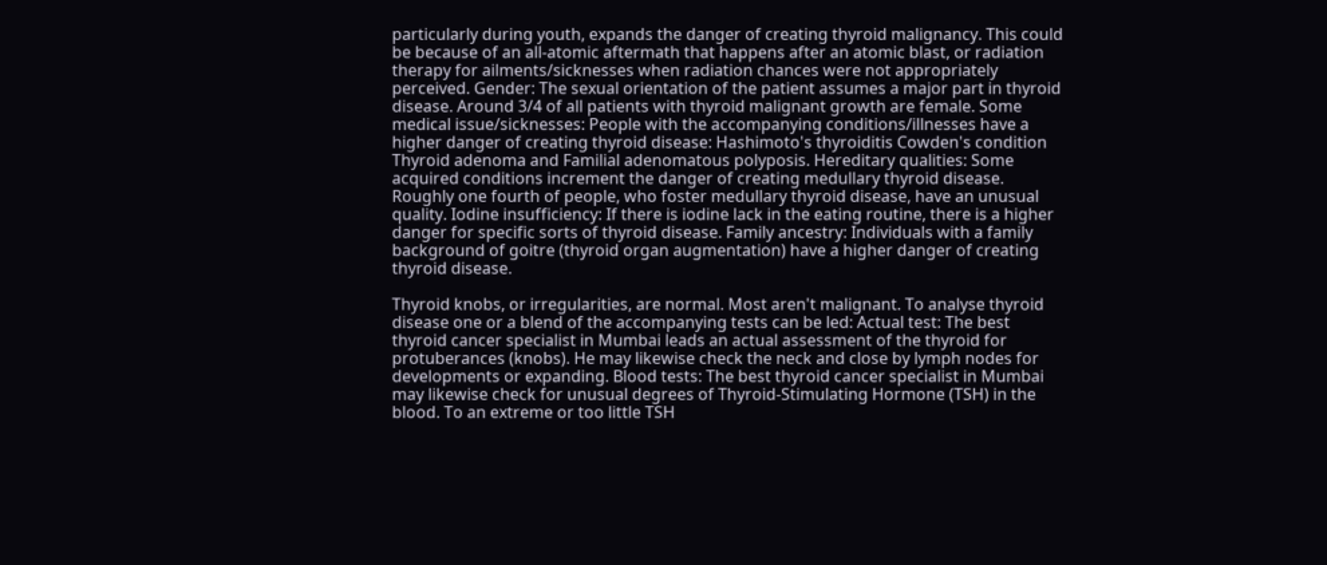particularly during youth, expands the danger of creating thyroid malignancy. This could be because of an all-atomic aftermath that happens after an atomic blast, or radiation therapy for ailments/sicknesses when radiation chances were not appropriately perceived. Gender: The sexual orientation of the patient assumes a major part in thyroid disease. Around 3/4 of all patients with thyroid malignant growth are female. Some medical issue/sicknesses: People with the accompanying conditions/illnesses have a higher danger of creating thyroid disease: Hashimoto's thyroiditis Cowden's condition Thyroid adenoma and Familial adenomatous polyposis. Hereditary qualities: Some acquired conditions increment the danger of creating medullary thyroid disease. Roughly one fourth of people, who foster medullary thyroid disease, have an unusual quality. Iodine insufficiency: If there is iodine lack in the eating routine, there is a higher danger for specific sorts of thyroid disease. Family ancestry: Individuals with a family background of goitre (thyroid organ augmentation) have a higher danger of creating thyroid disease.

Thyroid knobs, or irregularities, are normal. Most aren't malignant. To analyse thyroid disease one or a blend of the accompanying tests can be led: Actual test: The best thyroid cancer specialist in Mumbai leads an actual assessment of the thyroid for protuberances (knobs). He may likewise check the neck and close by lymph nodes for developments or expanding. Blood tests: The best thyroid cancer specialist in Mumbai may likewise check for unusual degrees of Thyroid-Stimulating Hormone (TSH) in the blood. To an extreme or too little TSH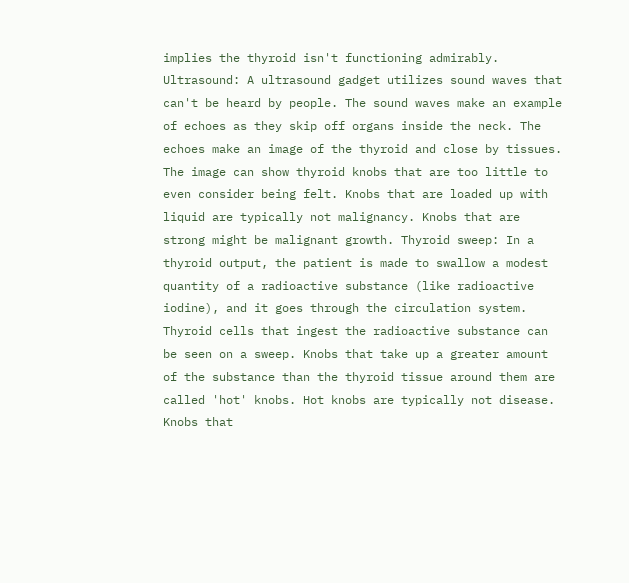implies the thyroid isn't functioning admirably. Ultrasound: A ultrasound gadget utilizes sound waves that can't be heard by people. The sound waves make an example of echoes as they skip off organs inside the neck. The echoes make an image of the thyroid and close by tissues. The image can show thyroid knobs that are too little to even consider being felt. Knobs that are loaded up with liquid are typically not malignancy. Knobs that are strong might be malignant growth. Thyroid sweep: In a thyroid output, the patient is made to swallow a modest quantity of a radioactive substance (like radioactive iodine), and it goes through the circulation system. Thyroid cells that ingest the radioactive substance can be seen on a sweep. Knobs that take up a greater amount of the substance than the thyroid tissue around them are called 'hot' knobs. Hot knobs are typically not disease. Knobs that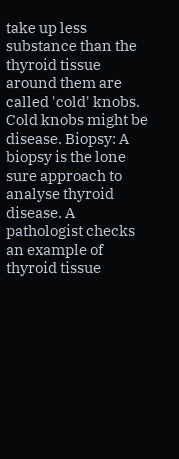take up less substance than the thyroid tissue around them are called 'cold' knobs. Cold knobs might be disease. Biopsy: A biopsy is the lone sure approach to analyse thyroid disease. A pathologist checks an example of thyroid tissue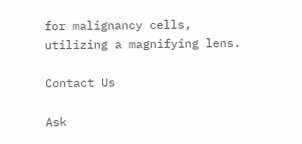for malignancy cells, utilizing a magnifying lens.

Contact Us

Ask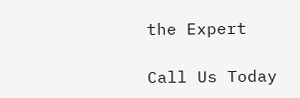the Expert

Call Us Today